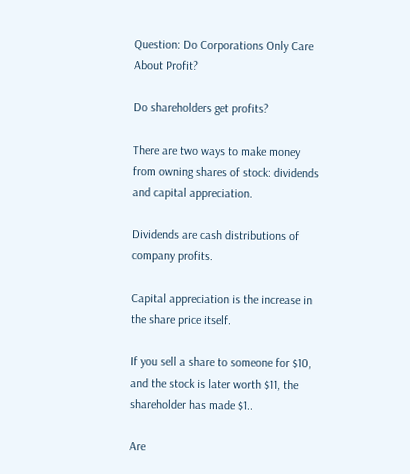Question: Do Corporations Only Care About Profit?

Do shareholders get profits?

There are two ways to make money from owning shares of stock: dividends and capital appreciation.

Dividends are cash distributions of company profits.

Capital appreciation is the increase in the share price itself.

If you sell a share to someone for $10, and the stock is later worth $11, the shareholder has made $1..

Are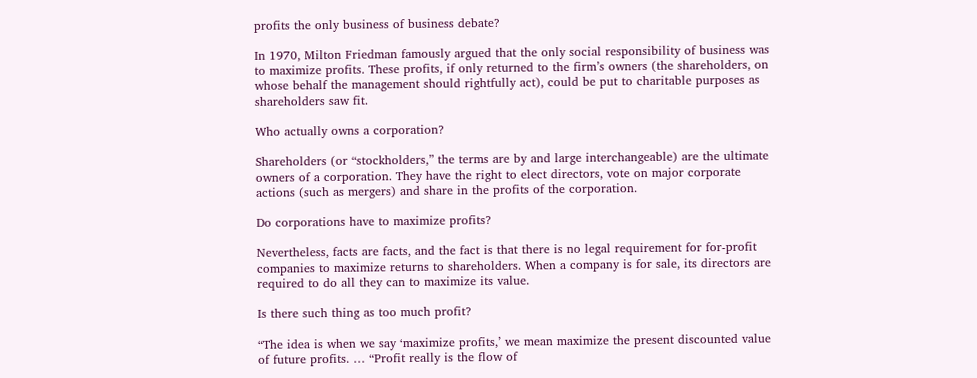profits the only business of business debate?

In 1970, Milton Friedman famously argued that the only social responsibility of business was to maximize profits. These profits, if only returned to the firm’s owners (the shareholders, on whose behalf the management should rightfully act), could be put to charitable purposes as shareholders saw fit.

Who actually owns a corporation?

Shareholders (or “stockholders,” the terms are by and large interchangeable) are the ultimate owners of a corporation. They have the right to elect directors, vote on major corporate actions (such as mergers) and share in the profits of the corporation.

Do corporations have to maximize profits?

Nevertheless, facts are facts, and the fact is that there is no legal requirement for for-profit companies to maximize returns to shareholders. When a company is for sale, its directors are required to do all they can to maximize its value.

Is there such thing as too much profit?

“The idea is when we say ‘maximize profits,’ we mean maximize the present discounted value of future profits. … “Profit really is the flow of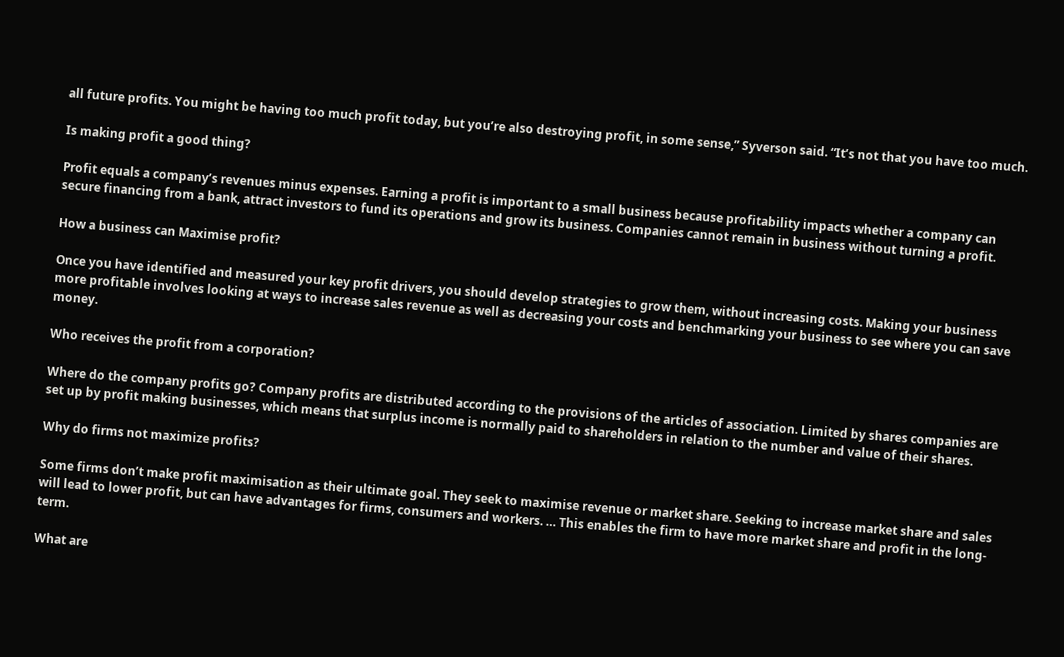all future profits. You might be having too much profit today, but you’re also destroying profit, in some sense,” Syverson said. “It’s not that you have too much.

Is making profit a good thing?

Profit equals a company’s revenues minus expenses. Earning a profit is important to a small business because profitability impacts whether a company can secure financing from a bank, attract investors to fund its operations and grow its business. Companies cannot remain in business without turning a profit.

How a business can Maximise profit?

Once you have identified and measured your key profit drivers, you should develop strategies to grow them, without increasing costs. Making your business more profitable involves looking at ways to increase sales revenue as well as decreasing your costs and benchmarking your business to see where you can save money.

Who receives the profit from a corporation?

Where do the company profits go? Company profits are distributed according to the provisions of the articles of association. Limited by shares companies are set up by profit making businesses, which means that surplus income is normally paid to shareholders in relation to the number and value of their shares.

Why do firms not maximize profits?

Some firms don’t make profit maximisation as their ultimate goal. They seek to maximise revenue or market share. Seeking to increase market share and sales will lead to lower profit, but can have advantages for firms, consumers and workers. … This enables the firm to have more market share and profit in the long-term.

What are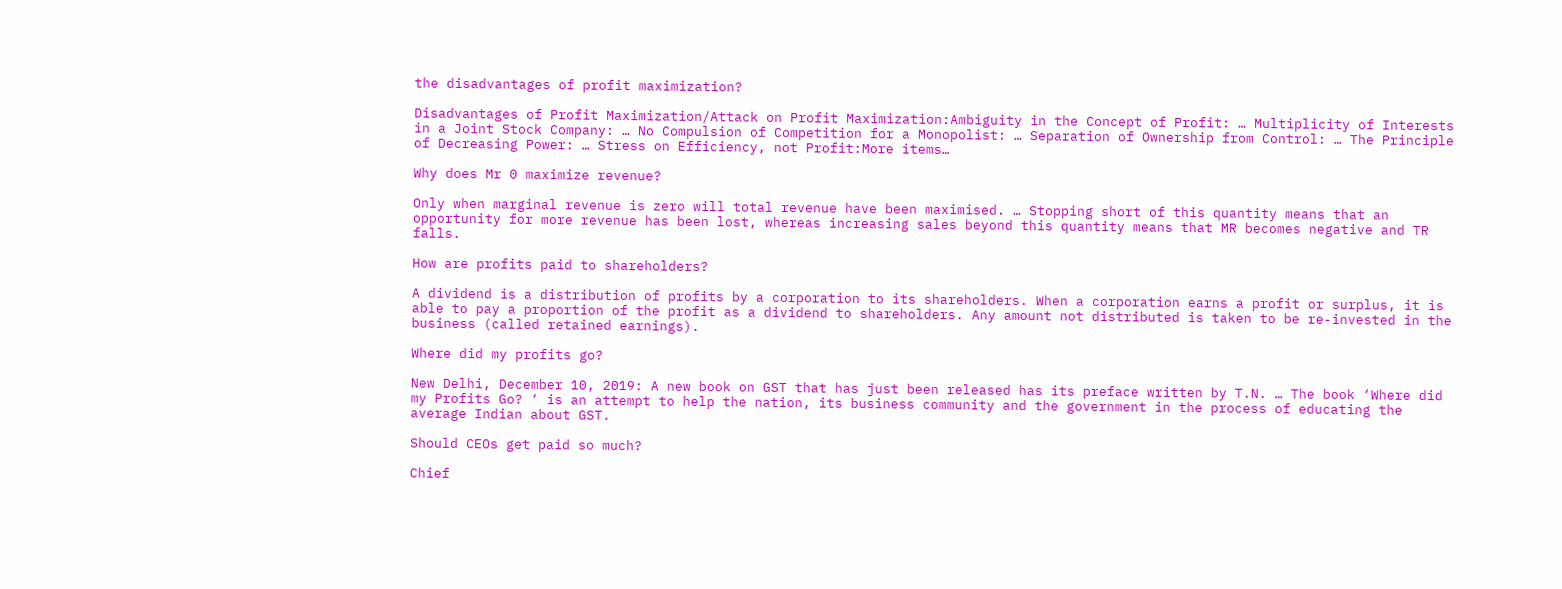the disadvantages of profit maximization?

Disadvantages of Profit Maximization/Attack on Profit Maximization:Ambiguity in the Concept of Profit: … Multiplicity of Interests in a Joint Stock Company: … No Compulsion of Competition for a Monopolist: … Separation of Ownership from Control: … The Principle of Decreasing Power: … Stress on Efficiency, not Profit:More items…

Why does Mr 0 maximize revenue?

Only when marginal revenue is zero will total revenue have been maximised. … Stopping short of this quantity means that an opportunity for more revenue has been lost, whereas increasing sales beyond this quantity means that MR becomes negative and TR falls.

How are profits paid to shareholders?

A dividend is a distribution of profits by a corporation to its shareholders. When a corporation earns a profit or surplus, it is able to pay a proportion of the profit as a dividend to shareholders. Any amount not distributed is taken to be re-invested in the business (called retained earnings).

Where did my profits go?

New Delhi, December 10, 2019: A new book on GST that has just been released has its preface written by T.N. … The book ‘Where did my Profits Go? ‘ is an attempt to help the nation, its business community and the government in the process of educating the average Indian about GST.

Should CEOs get paid so much?

Chief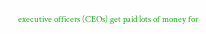executive officers (CEOs) get paid lots of money for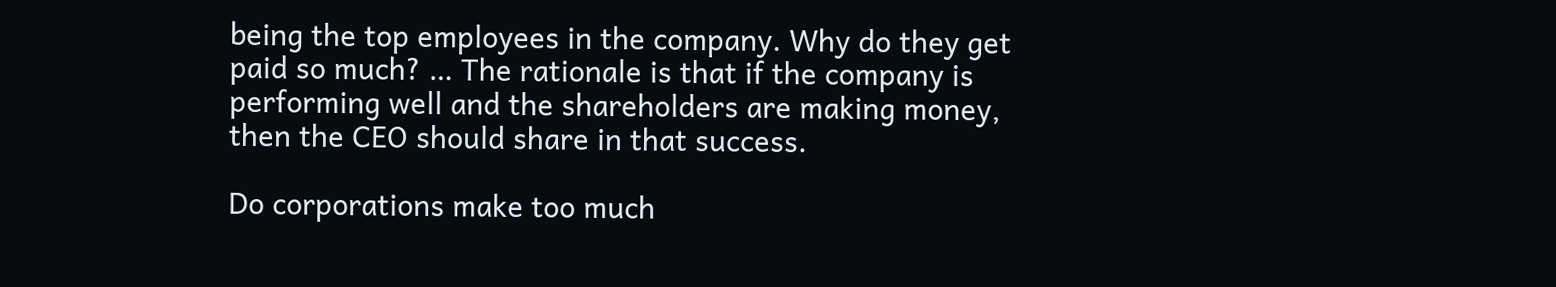being the top employees in the company. Why do they get paid so much? … The rationale is that if the company is performing well and the shareholders are making money, then the CEO should share in that success.

Do corporations make too much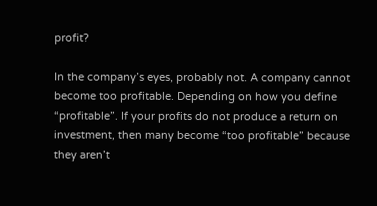profit?

In the company’s eyes, probably not. A company cannot become too profitable. Depending on how you define “profitable”. If your profits do not produce a return on investment, then many become “too profitable” because they aren’t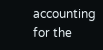accounting for the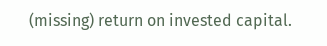(missing) return on invested capital.